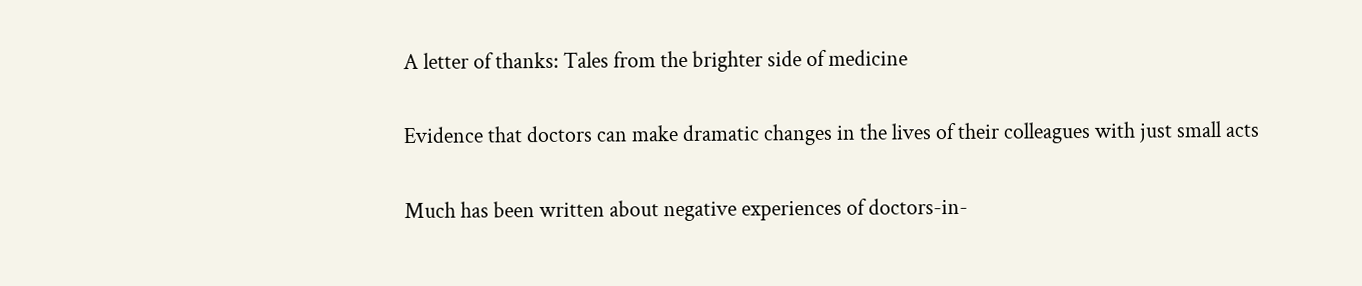A letter of thanks: Tales from the brighter side of medicine

Evidence that doctors can make dramatic changes in the lives of their colleagues with just small acts

Much has been written about negative experiences of doctors-in-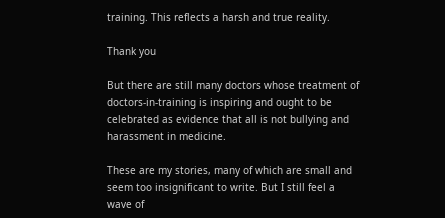training. This reflects a harsh and true reality.

Thank you

But there are still many doctors whose treatment of doctors-in-training is inspiring and ought to be celebrated as evidence that all is not bullying and harassment in medicine.

These are my stories, many of which are small and seem too insignificant to write. But I still feel a wave of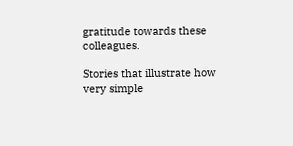gratitude towards these colleagues.

Stories that illustrate how very simple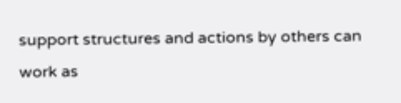support structures and actions by others can work as